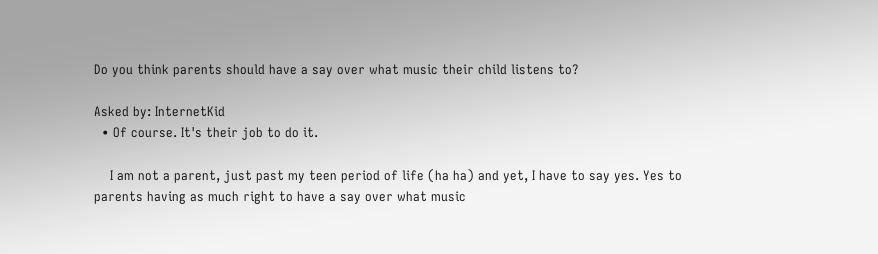Do you think parents should have a say over what music their child listens to?

Asked by: InternetKid
  • Of course. It's their job to do it.

    I am not a parent, just past my teen period of life (ha ha) and yet, I have to say yes. Yes to parents having as much right to have a say over what music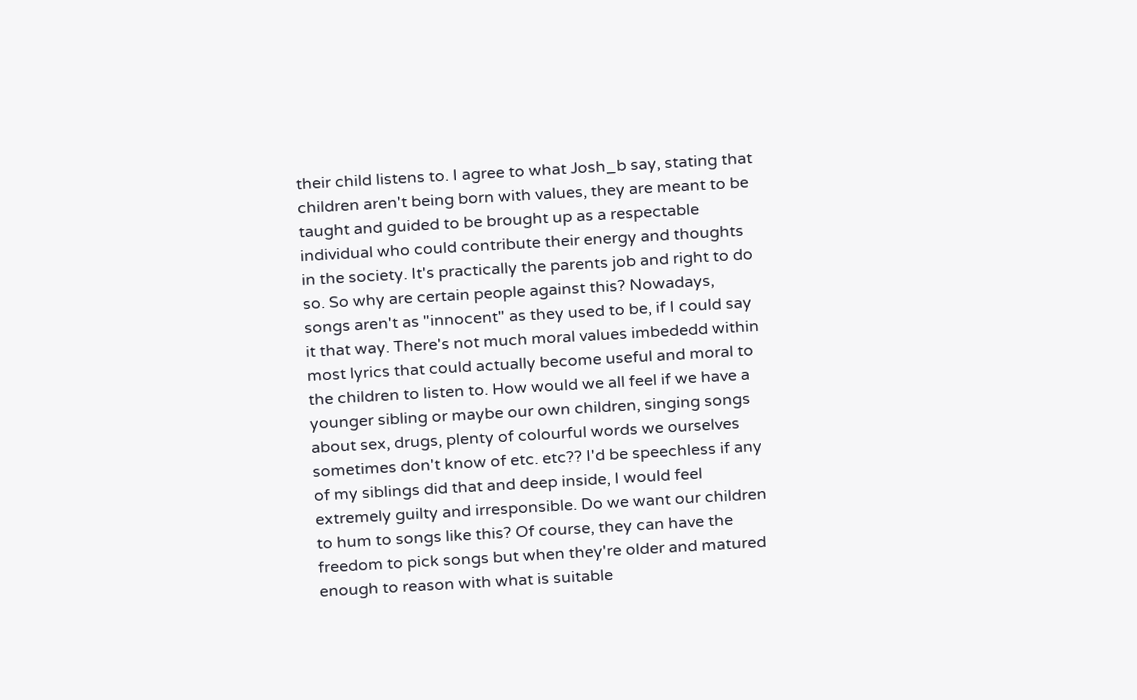their child listens to. I agree to what Josh_b say, stating that children aren't being born with values, they are meant to be taught and guided to be brought up as a respectable individual who could contribute their energy and thoughts in the society. It's practically the parents job and right to do so. So why are certain people against this? Nowadays, songs aren't as "innocent" as they used to be, if I could say it that way. There's not much moral values imbededd within most lyrics that could actually become useful and moral to the children to listen to. How would we all feel if we have a younger sibling or maybe our own children, singing songs about sex, drugs, plenty of colourful words we ourselves sometimes don't know of etc. etc?? I'd be speechless if any of my siblings did that and deep inside, I would feel extremely guilty and irresponsible. Do we want our children to hum to songs like this? Of course, they can have the freedom to pick songs but when they're older and matured enough to reason with what is suitable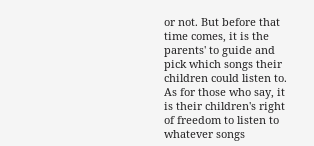or not. But before that time comes, it is the parents' to guide and pick which songs their children could listen to. As for those who say, it is their children's right of freedom to listen to whatever songs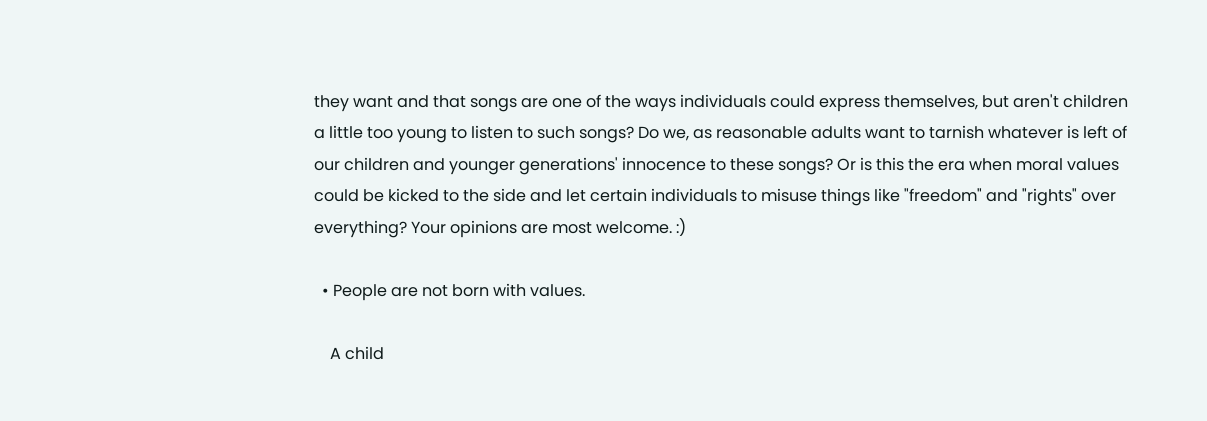they want and that songs are one of the ways individuals could express themselves, but aren't children a little too young to listen to such songs? Do we, as reasonable adults want to tarnish whatever is left of our children and younger generations' innocence to these songs? Or is this the era when moral values could be kicked to the side and let certain individuals to misuse things like "freedom" and "rights" over everything? Your opinions are most welcome. :)

  • People are not born with values.

    A child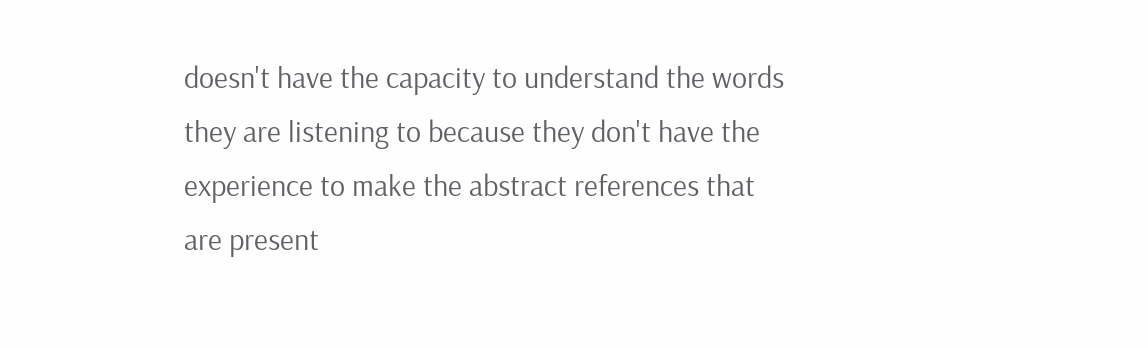doesn't have the capacity to understand the words they are listening to because they don't have the experience to make the abstract references that are present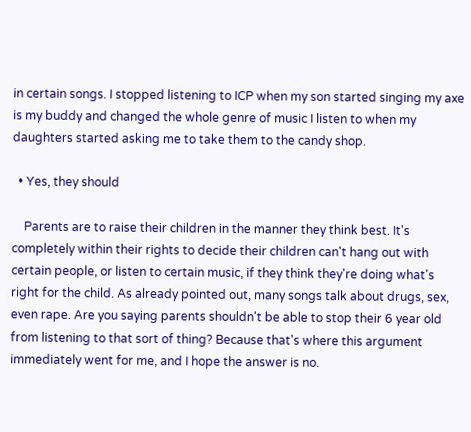in certain songs. I stopped listening to ICP when my son started singing my axe is my buddy and changed the whole genre of music I listen to when my daughters started asking me to take them to the candy shop.

  • Yes, they should

    Parents are to raise their children in the manner they think best. It's completely within their rights to decide their children can't hang out with certain people, or listen to certain music, if they think they're doing what's right for the child. As already pointed out, many songs talk about drugs, sex, even rape. Are you saying parents shouldn't be able to stop their 6 year old from listening to that sort of thing? Because that's where this argument immediately went for me, and I hope the answer is no.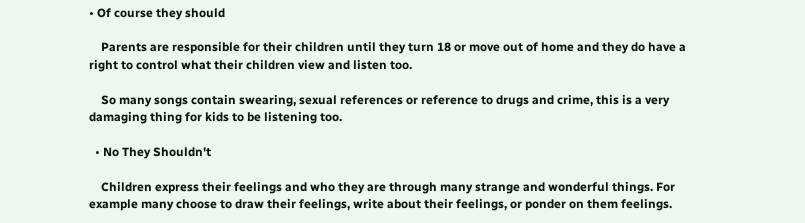• Of course they should

    Parents are responsible for their children until they turn 18 or move out of home and they do have a right to control what their children view and listen too.

    So many songs contain swearing, sexual references or reference to drugs and crime, this is a very damaging thing for kids to be listening too.

  • No They Shouldn't

    Children express their feelings and who they are through many strange and wonderful things. For example many choose to draw their feelings, write about their feelings, or ponder on them feelings.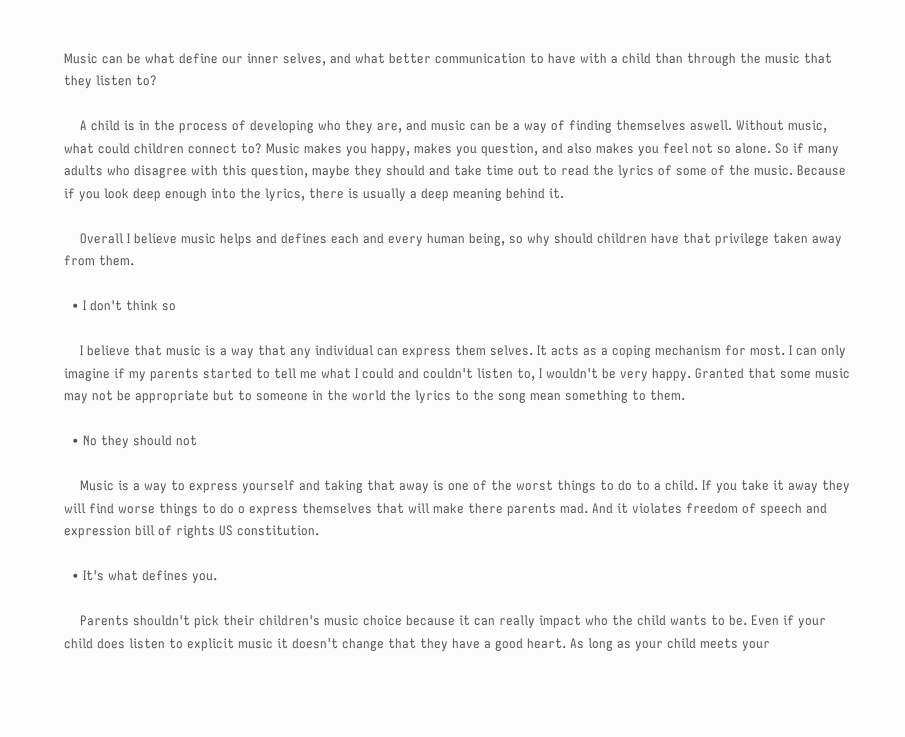Music can be what define our inner selves, and what better communication to have with a child than through the music that they listen to?

    A child is in the process of developing who they are, and music can be a way of finding themselves aswell. Without music, what could children connect to? Music makes you happy, makes you question, and also makes you feel not so alone. So if many adults who disagree with this question, maybe they should and take time out to read the lyrics of some of the music. Because if you look deep enough into the lyrics, there is usually a deep meaning behind it.

    Overall I believe music helps and defines each and every human being, so why should children have that privilege taken away from them.

  • I don't think so

    I believe that music is a way that any individual can express them selves. It acts as a coping mechanism for most. I can only imagine if my parents started to tell me what I could and couldn't listen to, I wouldn't be very happy. Granted that some music may not be appropriate but to someone in the world the lyrics to the song mean something to them.

  • No they should not

    Music is a way to express yourself and taking that away is one of the worst things to do to a child. If you take it away they will find worse things to do o express themselves that will make there parents mad. And it violates freedom of speech and expression bill of rights US constitution.

  • It's what defines you.

    Parents shouldn't pick their children's music choice because it can really impact who the child wants to be. Even if your child does listen to explicit music it doesn't change that they have a good heart. As long as your child meets your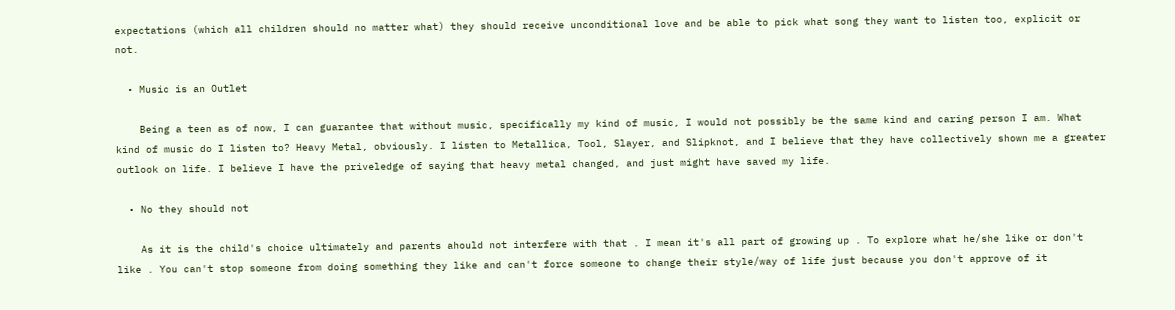expectations (which all children should no matter what) they should receive unconditional love and be able to pick what song they want to listen too, explicit or not.

  • Music is an Outlet

    Being a teen as of now, I can guarantee that without music, specifically my kind of music, I would not possibly be the same kind and caring person I am. What kind of music do I listen to? Heavy Metal, obviously. I listen to Metallica, Tool, Slayer, and Slipknot, and I believe that they have collectively shown me a greater outlook on life. I believe I have the priveledge of saying that heavy metal changed, and just might have saved my life.

  • No they should not

    As it is the child's choice ultimately and parents ahould not interfere with that . I mean it's all part of growing up . To explore what he/she like or don't like . You can't stop someone from doing something they like and can't force someone to change their style/way of life just because you don't approve of it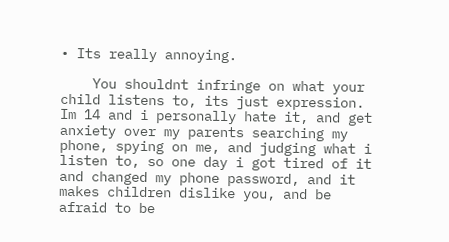• Its really annoying.

    You shouldnt infringe on what your child listens to, its just expression. Im 14 and i personally hate it, and get anxiety over my parents searching my phone, spying on me, and judging what i listen to, so one day i got tired of it and changed my phone password, and it makes children dislike you, and be afraid to be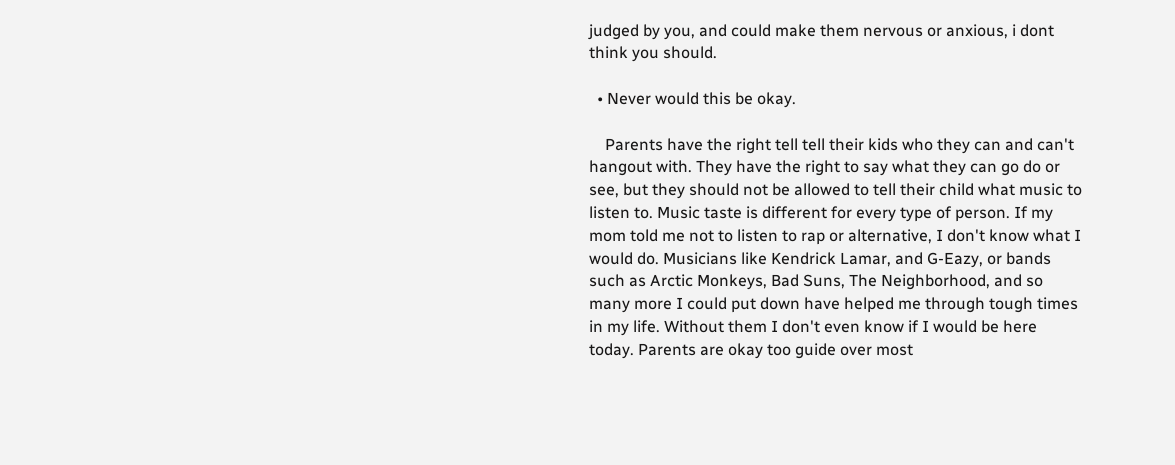judged by you, and could make them nervous or anxious, i dont think you should.

  • Never would this be okay.

    Parents have the right tell tell their kids who they can and can't hangout with. They have the right to say what they can go do or see, but they should not be allowed to tell their child what music to listen to. Music taste is different for every type of person. If my mom told me not to listen to rap or alternative, I don't know what I would do. Musicians like Kendrick Lamar, and G-Eazy, or bands such as Arctic Monkeys, Bad Suns, The Neighborhood, and so many more I could put down have helped me through tough times in my life. Without them I don't even know if I would be here today. Parents are okay too guide over most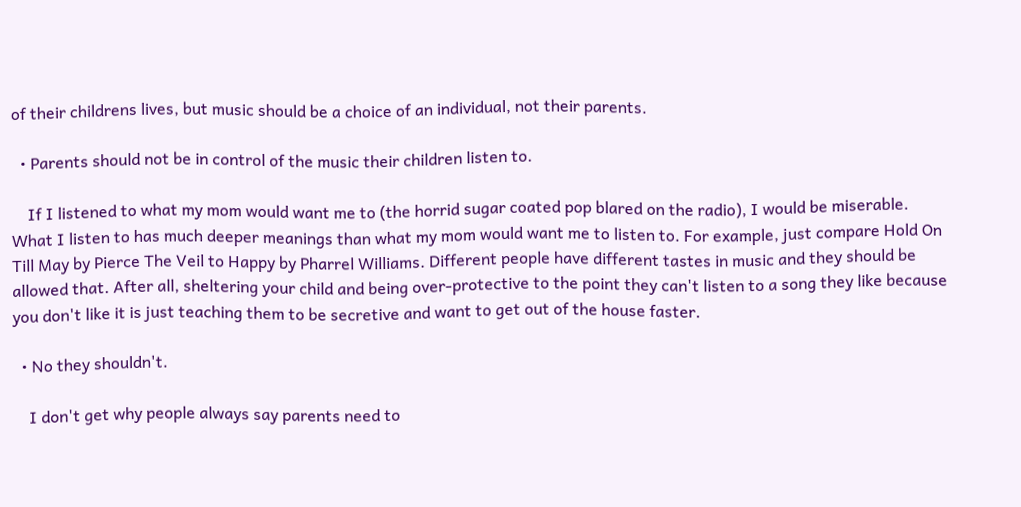of their childrens lives, but music should be a choice of an individual, not their parents.

  • Parents should not be in control of the music their children listen to.

    If I listened to what my mom would want me to (the horrid sugar coated pop blared on the radio), I would be miserable. What I listen to has much deeper meanings than what my mom would want me to listen to. For example, just compare Hold On Till May by Pierce The Veil to Happy by Pharrel Williams. Different people have different tastes in music and they should be allowed that. After all, sheltering your child and being over-protective to the point they can't listen to a song they like because you don't like it is just teaching them to be secretive and want to get out of the house faster.

  • No they shouldn't.

    I don't get why people always say parents need to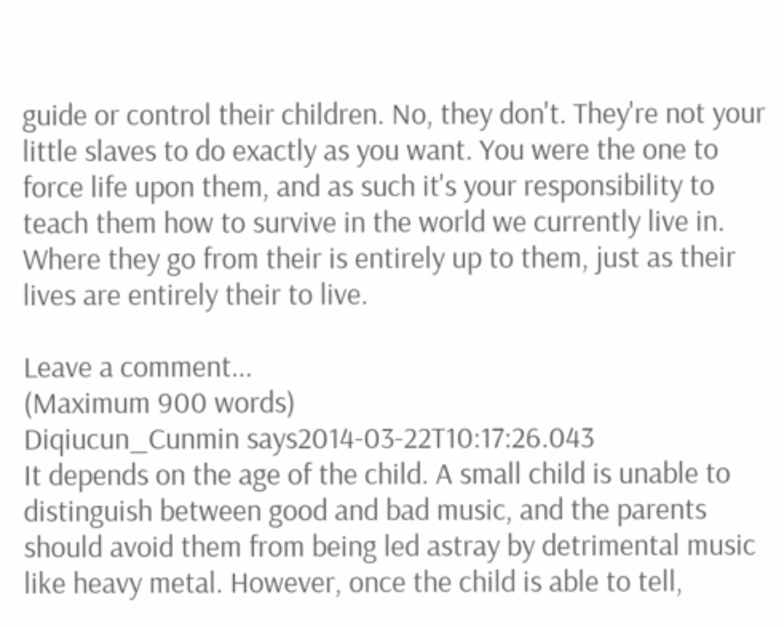guide or control their children. No, they don't. They're not your little slaves to do exactly as you want. You were the one to force life upon them, and as such it's your responsibility to teach them how to survive in the world we currently live in. Where they go from their is entirely up to them, just as their lives are entirely their to live.

Leave a comment...
(Maximum 900 words)
Diqiucun_Cunmin says2014-03-22T10:17:26.043
It depends on the age of the child. A small child is unable to distinguish between good and bad music, and the parents should avoid them from being led astray by detrimental music like heavy metal. However, once the child is able to tell,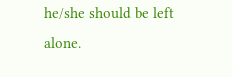he/she should be left alone.